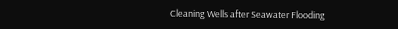Cleaning Wells after Seawater Flooding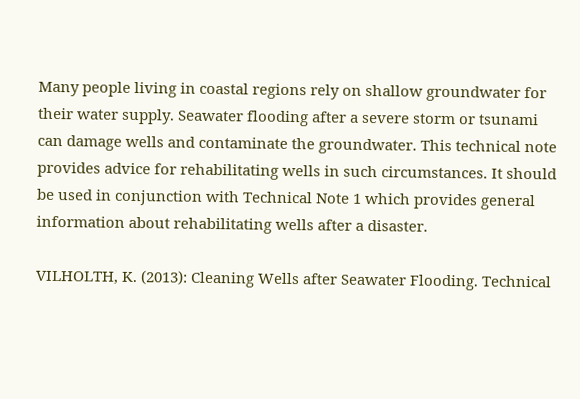Many people living in coastal regions rely on shallow groundwater for their water supply. Seawater flooding after a severe storm or tsunami can damage wells and contaminate the groundwater. This technical note provides advice for rehabilitating wells in such circumstances. It should be used in conjunction with Technical Note 1 which provides general information about rehabilitating wells after a disaster.

VILHOLTH, K. (2013): Cleaning Wells after Seawater Flooding. Technical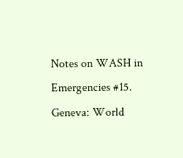Notes on WASH in Emergencies #15. Geneva: World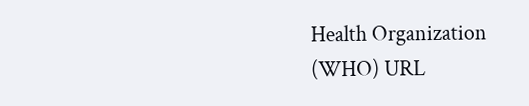Health Organization (WHO) URL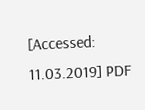[Accessed: 11.03.2019] PDF